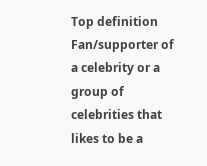Top definition
Fan/supporter of a celebrity or a group of celebrities that likes to be a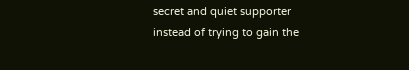secret and quiet supporter instead of trying to gain the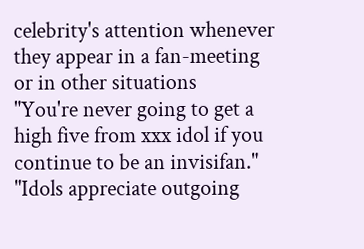celebrity's attention whenever they appear in a fan-meeting or in other situations
"You're never going to get a high five from xxx idol if you continue to be an invisifan."
"Idols appreciate outgoing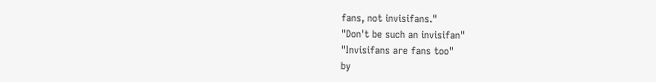fans, not invisifans."
"Don't be such an invisifan"
"Invisifans are fans too"
by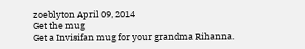zoeblyton April 09, 2014
Get the mug
Get a Invisifan mug for your grandma Rihanna.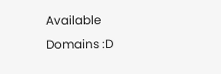Available Domains :D